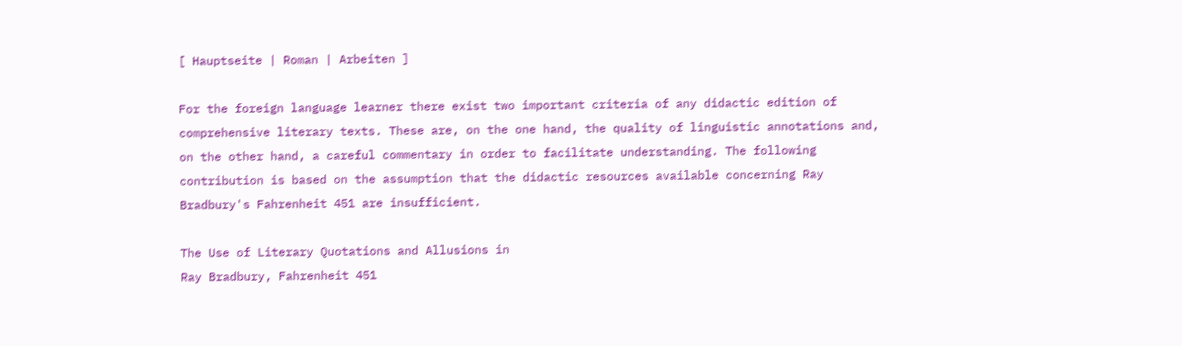[ Hauptseite | Roman | Arbeiten ]

For the foreign language learner there exist two important criteria of any didactic edition of comprehensive literary texts. These are, on the one hand, the quality of linguistic annotations and, on the other hand, a careful commentary in order to facilitate understanding. The following contribution is based on the assumption that the didactic resources available concerning Ray Bradbury's Fahrenheit 451 are insufficient.

The Use of Literary Quotations and Allusions in
Ray Bradbury, Fahrenheit 451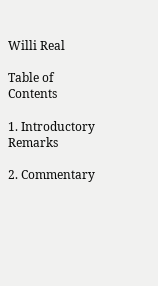Willi Real

Table of Contents

1. Introductory Remarks

2. Commentary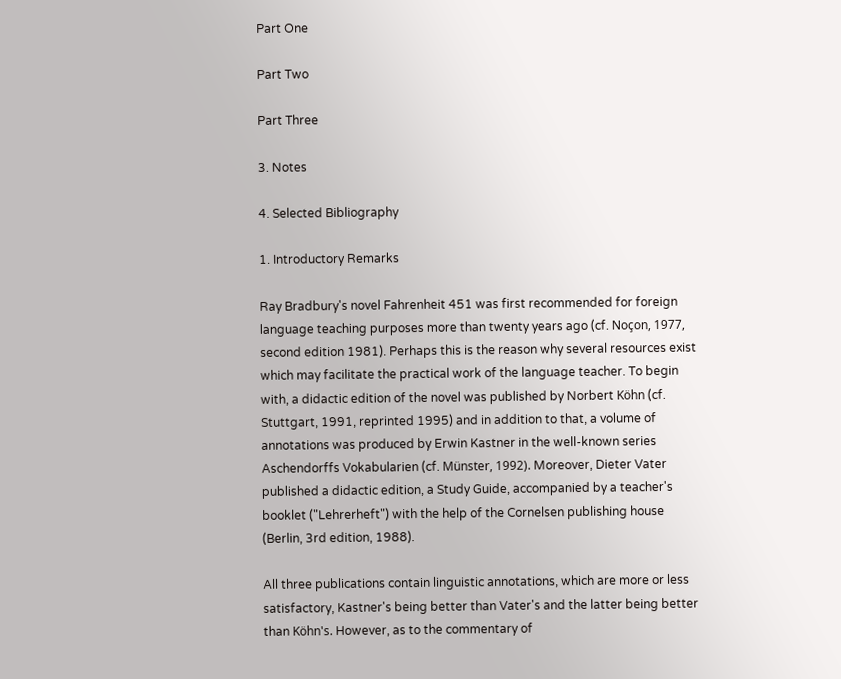Part One

Part Two

Part Three

3. Notes

4. Selected Bibliography

1. Introductory Remarks

Ray Bradbury's novel Fahrenheit 451 was first recommended for foreign language teaching purposes more than twenty years ago (cf. Noçon, 1977, second edition 1981). Perhaps this is the reason why several resources exist which may facilitate the practical work of the language teacher. To begin with, a didactic edition of the novel was published by Norbert Köhn (cf. Stuttgart, 1991, reprinted 1995) and in addition to that, a volume of annotations was produced by Erwin Kastner in the well-known series Aschendorffs Vokabularien (cf. Münster, 1992). Moreover, Dieter Vater published a didactic edition, a Study Guide, accompanied by a teacher's booklet ("Lehrerheft") with the help of the Cornelsen publishing house (Berlin, 3rd edition, 1988).

All three publications contain linguistic annotations, which are more or less satisfactory, Kastner's being better than Vater's and the latter being better than Köhn's. However, as to the commentary of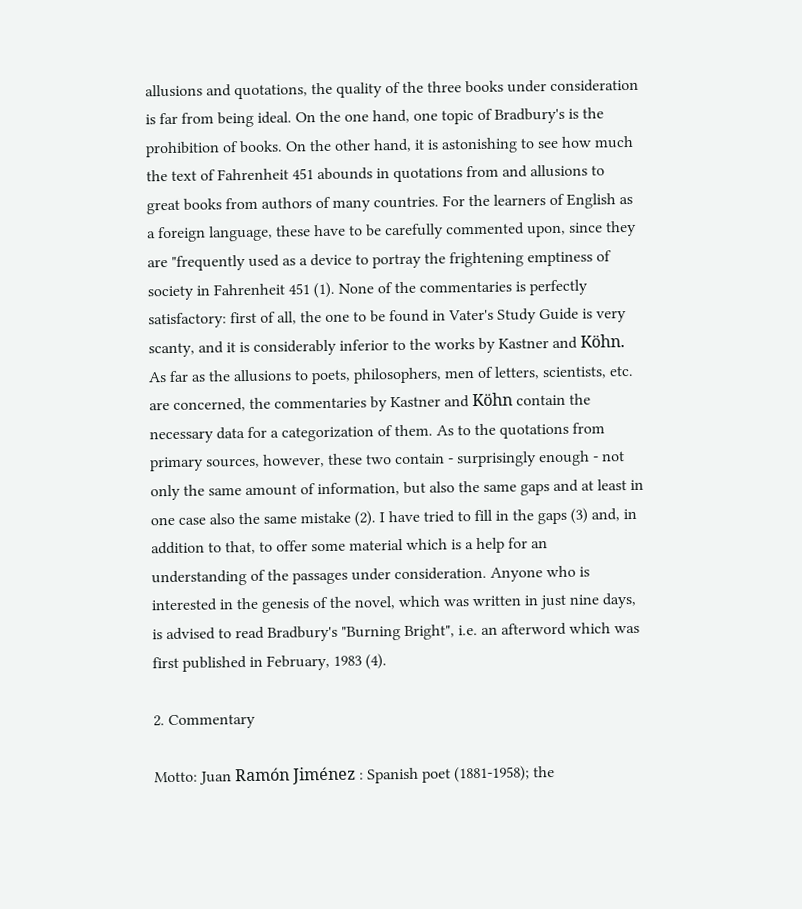allusions and quotations, the quality of the three books under consideration is far from being ideal. On the one hand, one topic of Bradbury's is the prohibition of books. On the other hand, it is astonishing to see how much the text of Fahrenheit 451 abounds in quotations from and allusions to great books from authors of many countries. For the learners of English as a foreign language, these have to be carefully commented upon, since they are "frequently used as a device to portray the frightening emptiness of society in Fahrenheit 451 (1). None of the commentaries is perfectly satisfactory: first of all, the one to be found in Vater's Study Guide is very scanty, and it is considerably inferior to the works by Kastner and Köhn. As far as the allusions to poets, philosophers, men of letters, scientists, etc. are concerned, the commentaries by Kastner and Köhn contain the necessary data for a categorization of them. As to the quotations from primary sources, however, these two contain - surprisingly enough - not only the same amount of information, but also the same gaps and at least in one case also the same mistake (2). I have tried to fill in the gaps (3) and, in addition to that, to offer some material which is a help for an understanding of the passages under consideration. Anyone who is interested in the genesis of the novel, which was written in just nine days, is advised to read Bradbury's "Burning Bright", i.e. an afterword which was first published in February, 1983 (4).

2. Commentary

Motto: Juan Ramón Jiménez : Spanish poet (1881-1958); the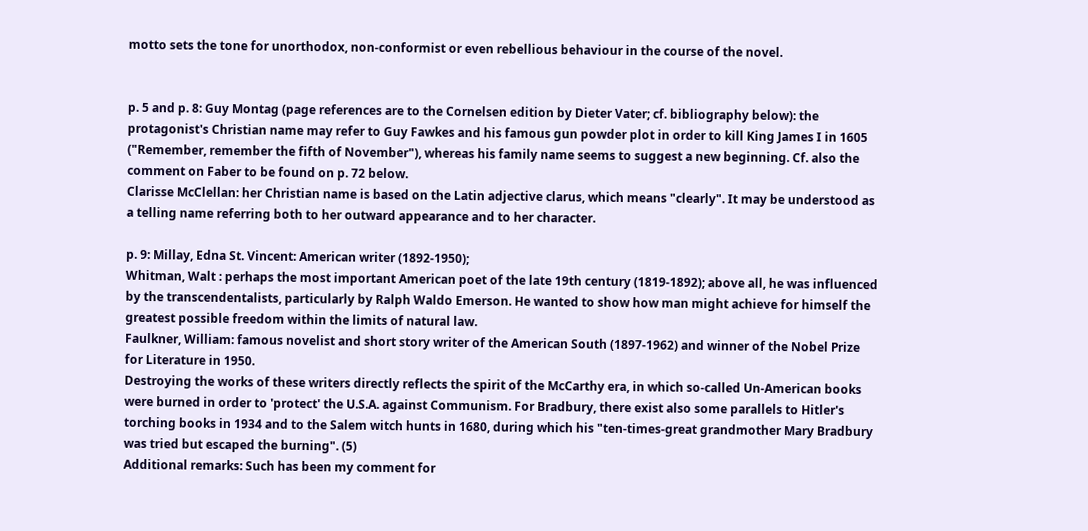motto sets the tone for unorthodox, non-conformist or even rebellious behaviour in the course of the novel.


p. 5 and p. 8: Guy Montag (page references are to the Cornelsen edition by Dieter Vater; cf. bibliography below): the protagonist's Christian name may refer to Guy Fawkes and his famous gun powder plot in order to kill King James I in 1605 ("Remember, remember the fifth of November"), whereas his family name seems to suggest a new beginning. Cf. also the comment on Faber to be found on p. 72 below.
Clarisse McClellan: her Christian name is based on the Latin adjective clarus, which means "clearly". It may be understood as a telling name referring both to her outward appearance and to her character.

p. 9: Millay, Edna St. Vincent: American writer (1892-1950);
Whitman, Walt : perhaps the most important American poet of the late 19th century (1819-1892); above all, he was influenced by the transcendentalists, particularly by Ralph Waldo Emerson. He wanted to show how man might achieve for himself the greatest possible freedom within the limits of natural law.
Faulkner, William: famous novelist and short story writer of the American South (1897-1962) and winner of the Nobel Prize for Literature in 1950.
Destroying the works of these writers directly reflects the spirit of the McCarthy era, in which so-called Un-American books were burned in order to 'protect' the U.S.A. against Communism. For Bradbury, there exist also some parallels to Hitler's torching books in 1934 and to the Salem witch hunts in 1680, during which his "ten-times-great grandmother Mary Bradbury was tried but escaped the burning". (5)
Additional remarks: Such has been my comment for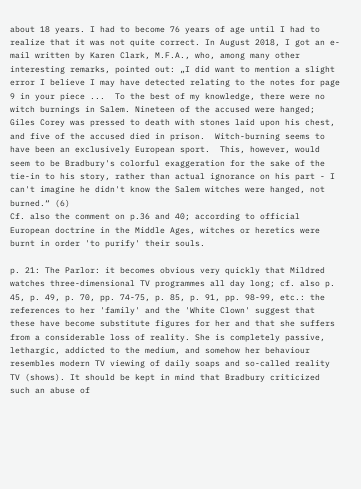about 18 years. I had to become 76 years of age until I had to realize that it was not quite correct. In August 2018, I got an e-mail written by Karen Clark, M.F.A., who, among many other interesting remarks, pointed out: „I did want to mention a slight error I believe I may have detected relating to the notes for page 9 in your piece ...  To the best of my knowledge, there were no witch burnings in Salem. Nineteen of the accused were hanged; Giles Corey was pressed to death with stones laid upon his chest, and five of the accused died in prison.  Witch-burning seems to have been an exclusively European sport.  This, however, would seem to be Bradbury's colorful exaggeration for the sake of the tie-in to his story, rather than actual ignorance on his part - I can't imagine he didn't know the Salem witches were hanged, not burned.“ (6)
Cf. also the comment on p.36 and 40; according to official European doctrine in the Middle Ages, witches or heretics were burnt in order 'to purify' their souls.

p. 21: The Parlor: it becomes obvious very quickly that Mildred watches three-dimensional TV programmes all day long; cf. also p. 45, p. 49, p. 70, pp. 74-75, p. 85, p. 91, pp. 98-99, etc.: the references to her 'family' and the 'White Clown' suggest that these have become substitute figures for her and that she suffers from a considerable loss of reality. She is completely passive, lethargic, addicted to the medium, and somehow her behaviour resembles modern TV viewing of daily soaps and so-called reality TV (shows). It should be kept in mind that Bradbury criticized such an abuse of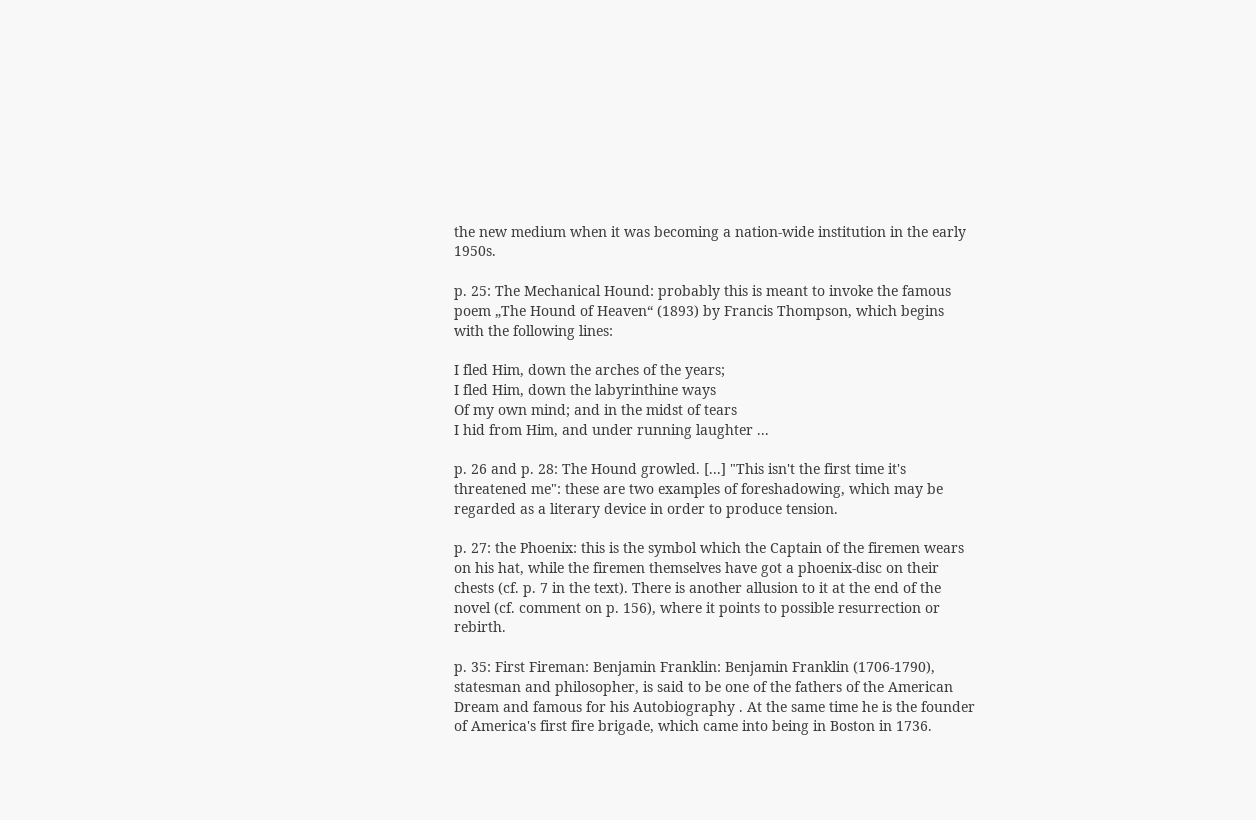the new medium when it was becoming a nation-wide institution in the early 1950s.

p. 25: The Mechanical Hound: probably this is meant to invoke the famous poem „The Hound of Heaven“ (1893) by Francis Thompson, which begins with the following lines:

I fled Him, down the arches of the years;
I fled Him, down the labyrinthine ways
Of my own mind; and in the midst of tears
I hid from Him, and under running laughter ...

p. 26 and p. 28: The Hound growled. [...] "This isn't the first time it's threatened me": these are two examples of foreshadowing, which may be regarded as a literary device in order to produce tension.

p. 27: the Phoenix: this is the symbol which the Captain of the firemen wears on his hat, while the firemen themselves have got a phoenix-disc on their chests (cf. p. 7 in the text). There is another allusion to it at the end of the novel (cf. comment on p. 156), where it points to possible resurrection or rebirth.

p. 35: First Fireman: Benjamin Franklin: Benjamin Franklin (1706-1790), statesman and philosopher, is said to be one of the fathers of the American Dream and famous for his Autobiography . At the same time he is the founder of America's first fire brigade, which came into being in Boston in 1736.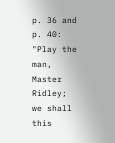p. 36 and p. 40: "Play the man, Master Ridley; we shall this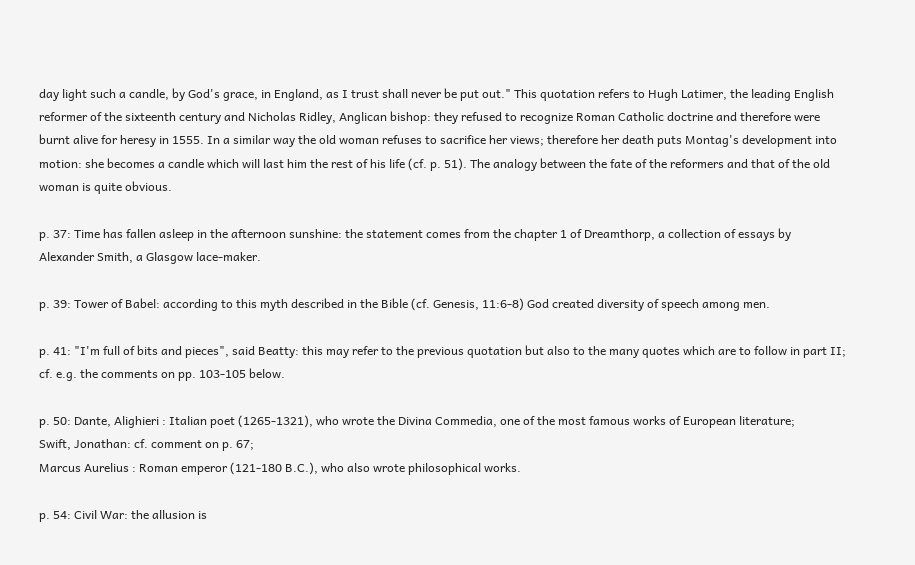day light such a candle, by God's grace, in England, as I trust shall never be put out." This quotation refers to Hugh Latimer, the leading English reformer of the sixteenth century and Nicholas Ridley, Anglican bishop: they refused to recognize Roman Catholic doctrine and therefore were burnt alive for heresy in 1555. In a similar way the old woman refuses to sacrifice her views; therefore her death puts Montag's development into motion: she becomes a candle which will last him the rest of his life (cf. p. 51). The analogy between the fate of the reformers and that of the old woman is quite obvious.

p. 37: Time has fallen asleep in the afternoon sunshine: the statement comes from the chapter 1 of Dreamthorp, a collection of essays by Alexander Smith, a Glasgow lace-maker.

p. 39: Tower of Babel: according to this myth described in the Bible (cf. Genesis, 11:6-8) God created diversity of speech among men.

p. 41: "I'm full of bits and pieces", said Beatty: this may refer to the previous quotation but also to the many quotes which are to follow in part II; cf. e.g. the comments on pp. 103-105 below.

p. 50: Dante, Alighieri : Italian poet (1265-1321), who wrote the Divina Commedia, one of the most famous works of European literature;
Swift, Jonathan: cf. comment on p. 67;
Marcus Aurelius : Roman emperor (121-180 B.C.), who also wrote philosophical works.

p. 54: Civil War: the allusion is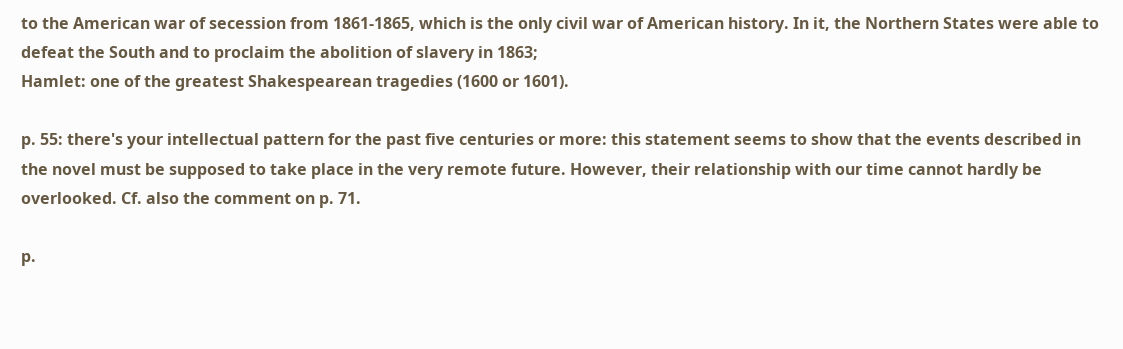to the American war of secession from 1861-1865, which is the only civil war of American history. In it, the Northern States were able to defeat the South and to proclaim the abolition of slavery in 1863;
Hamlet: one of the greatest Shakespearean tragedies (1600 or 1601).

p. 55: there's your intellectual pattern for the past five centuries or more: this statement seems to show that the events described in the novel must be supposed to take place in the very remote future. However, their relationship with our time cannot hardly be overlooked. Cf. also the comment on p. 71.

p.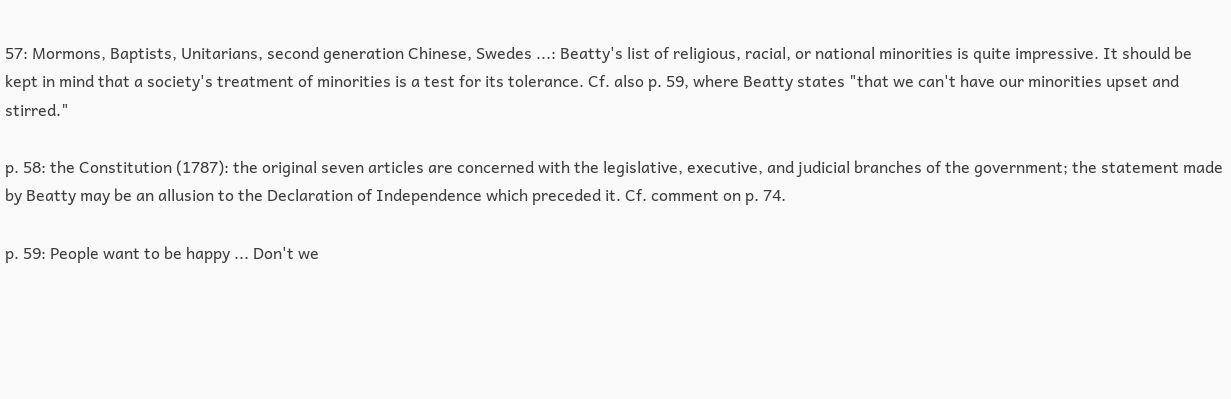57: Mormons, Baptists, Unitarians, second generation Chinese, Swedes ...: Beatty's list of religious, racial, or national minorities is quite impressive. It should be kept in mind that a society's treatment of minorities is a test for its tolerance. Cf. also p. 59, where Beatty states "that we can't have our minorities upset and stirred."

p. 58: the Constitution (1787): the original seven articles are concerned with the legislative, executive, and judicial branches of the government; the statement made by Beatty may be an allusion to the Declaration of Independence which preceded it. Cf. comment on p. 74.

p. 59: People want to be happy ... Don't we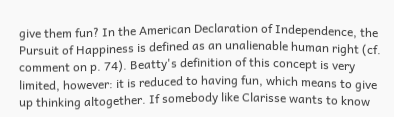give them fun? In the American Declaration of Independence, the Pursuit of Happiness is defined as an unalienable human right (cf. comment on p. 74). Beatty's definition of this concept is very limited, however: it is reduced to having fun, which means to give up thinking altogether. If somebody like Clarisse wants to know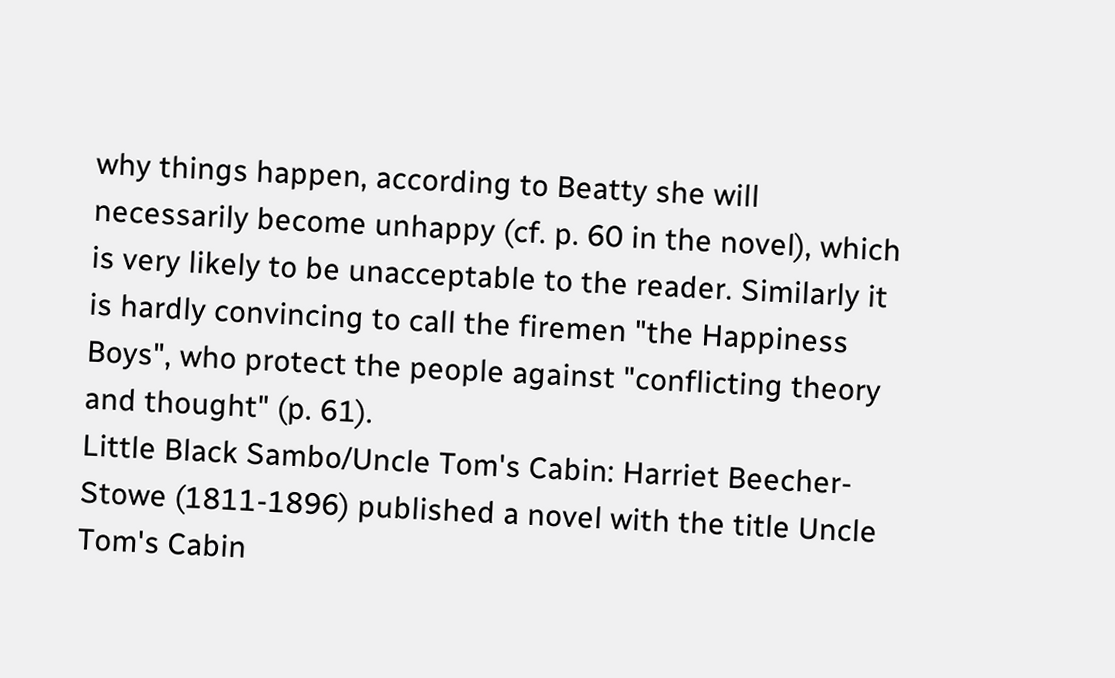why things happen, according to Beatty she will necessarily become unhappy (cf. p. 60 in the novel), which is very likely to be unacceptable to the reader. Similarly it is hardly convincing to call the firemen "the Happiness Boys", who protect the people against "conflicting theory and thought" (p. 61).
Little Black Sambo/Uncle Tom's Cabin: Harriet Beecher-Stowe (1811-1896) published a novel with the title Uncle Tom's Cabin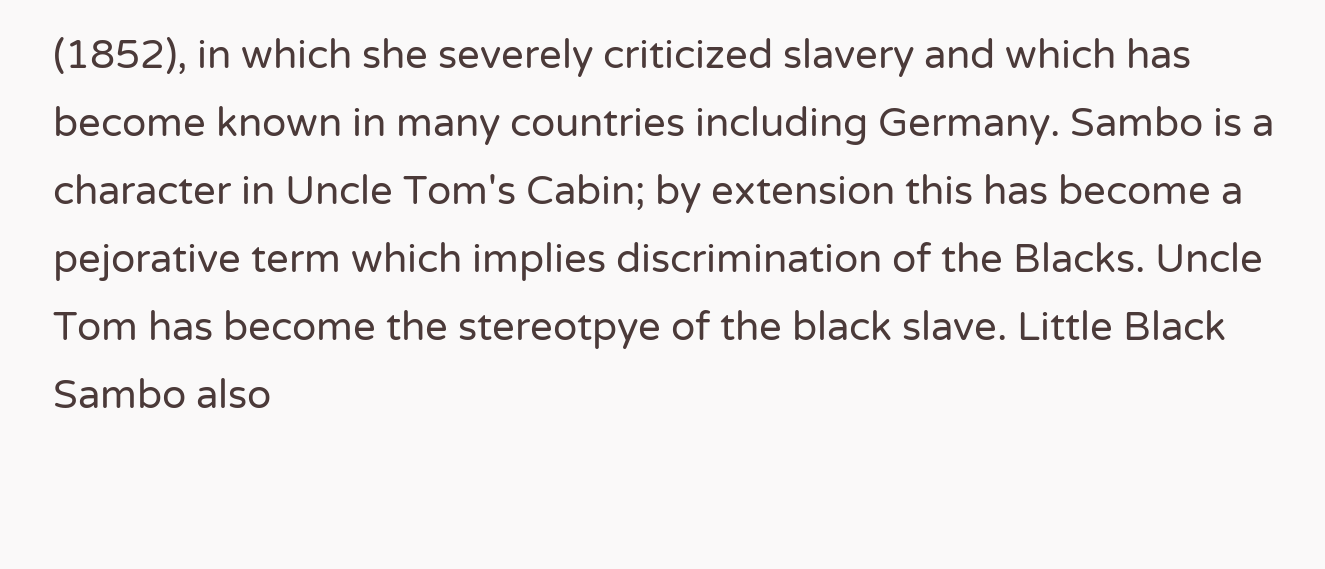(1852), in which she severely criticized slavery and which has become known in many countries including Germany. Sambo is a character in Uncle Tom's Cabin; by extension this has become a pejorative term which implies discrimination of the Blacks. Uncle Tom has become the stereotpye of the black slave. Little Black Sambo also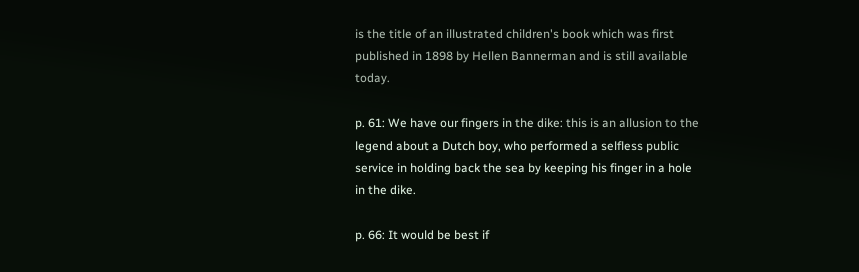is the title of an illustrated children's book which was first published in 1898 by Hellen Bannerman and is still available today.

p. 61: We have our fingers in the dike: this is an allusion to the legend about a Dutch boy, who performed a selfless public service in holding back the sea by keeping his finger in a hole in the dike.

p. 66: It would be best if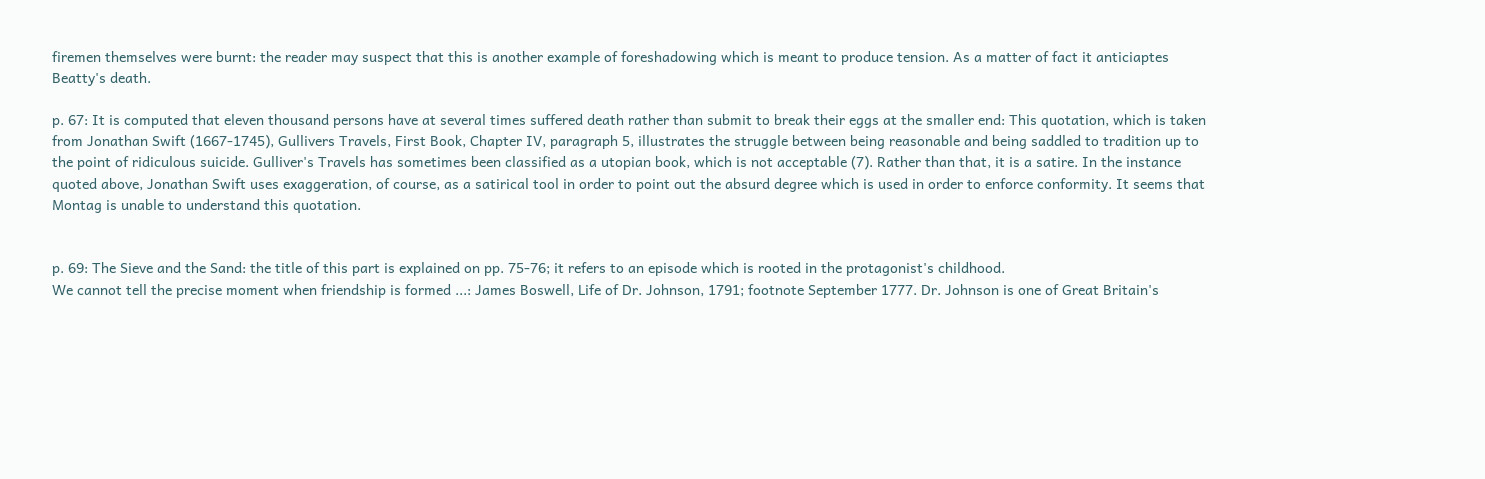firemen themselves were burnt: the reader may suspect that this is another example of foreshadowing which is meant to produce tension. As a matter of fact it anticiaptes Beatty's death.

p. 67: It is computed that eleven thousand persons have at several times suffered death rather than submit to break their eggs at the smaller end: This quotation, which is taken from Jonathan Swift (1667-1745), Gullivers Travels, First Book, Chapter IV, paragraph 5, illustrates the struggle between being reasonable and being saddled to tradition up to the point of ridiculous suicide. Gulliver's Travels has sometimes been classified as a utopian book, which is not acceptable (7). Rather than that, it is a satire. In the instance quoted above, Jonathan Swift uses exaggeration, of course, as a satirical tool in order to point out the absurd degree which is used in order to enforce conformity. It seems that Montag is unable to understand this quotation.


p. 69: The Sieve and the Sand: the title of this part is explained on pp. 75-76; it refers to an episode which is rooted in the protagonist's childhood.
We cannot tell the precise moment when friendship is formed ...: James Boswell, Life of Dr. Johnson, 1791; footnote September 1777. Dr. Johnson is one of Great Britain's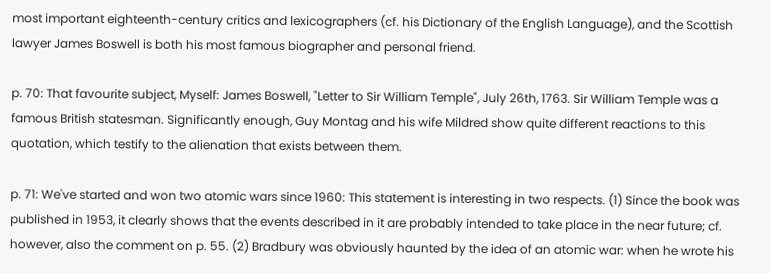most important eighteenth-century critics and lexicographers (cf. his Dictionary of the English Language), and the Scottish lawyer James Boswell is both his most famous biographer and personal friend.

p. 70: That favourite subject, Myself: James Boswell, "Letter to Sir William Temple", July 26th, 1763. Sir William Temple was a famous British statesman. Significantly enough, Guy Montag and his wife Mildred show quite different reactions to this quotation, which testify to the alienation that exists between them.

p. 71: We've started and won two atomic wars since 1960: This statement is interesting in two respects. (1) Since the book was published in 1953, it clearly shows that the events described in it are probably intended to take place in the near future; cf. however, also the comment on p. 55. (2) Bradbury was obviously haunted by the idea of an atomic war: when he wrote his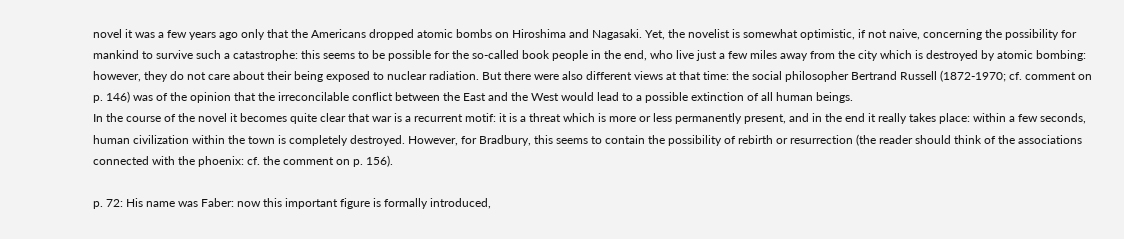novel it was a few years ago only that the Americans dropped atomic bombs on Hiroshima and Nagasaki. Yet, the novelist is somewhat optimistic, if not naive, concerning the possibility for mankind to survive such a catastrophe: this seems to be possible for the so-called book people in the end, who live just a few miles away from the city which is destroyed by atomic bombing: however, they do not care about their being exposed to nuclear radiation. But there were also different views at that time: the social philosopher Bertrand Russell (1872-1970; cf. comment on p. 146) was of the opinion that the irreconcilable conflict between the East and the West would lead to a possible extinction of all human beings.
In the course of the novel it becomes quite clear that war is a recurrent motif: it is a threat which is more or less permanently present, and in the end it really takes place: within a few seconds, human civilization within the town is completely destroyed. However, for Bradbury, this seems to contain the possibility of rebirth or resurrection (the reader should think of the associations connected with the phoenix: cf. the comment on p. 156).

p. 72: His name was Faber: now this important figure is formally introduced,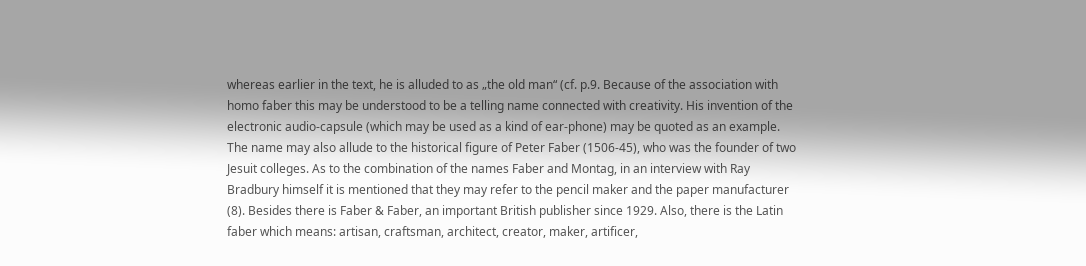whereas earlier in the text, he is alluded to as „the old man“ (cf. p.9. Because of the association with homo faber this may be understood to be a telling name connected with creativity. His invention of the electronic audio-capsule (which may be used as a kind of ear-phone) may be quoted as an example. The name may also allude to the historical figure of Peter Faber (1506-45), who was the founder of two Jesuit colleges. As to the combination of the names Faber and Montag, in an interview with Ray Bradbury himself it is mentioned that they may refer to the pencil maker and the paper manufacturer (8). Besides there is Faber & Faber, an important British publisher since 1929. Also, there is the Latin faber which means: artisan, craftsman, architect, creator, maker, artificer,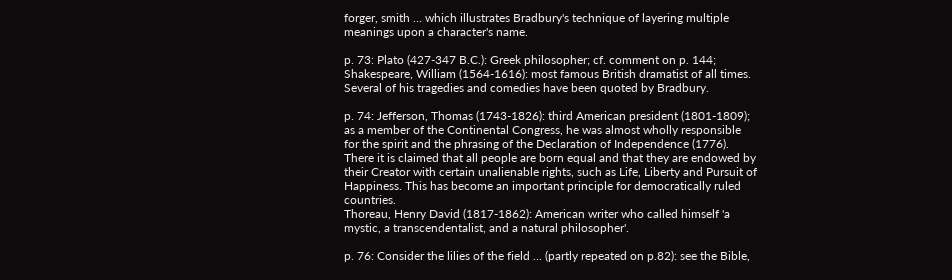forger, smith … which illustrates Bradbury's technique of layering multiple meanings upon a character's name.

p. 73: Plato (427-347 B.C.): Greek philosopher; cf. comment on p. 144;
Shakespeare, William (1564-1616): most famous British dramatist of all times. Several of his tragedies and comedies have been quoted by Bradbury.

p. 74: Jefferson, Thomas (1743-1826): third American president (1801-1809); as a member of the Continental Congress, he was almost wholly responsible for the spirit and the phrasing of the Declaration of Independence (1776). There it is claimed that all people are born equal and that they are endowed by their Creator with certain unalienable rights, such as Life, Liberty and Pursuit of Happiness. This has become an important principle for democratically ruled countries.
Thoreau, Henry David (1817-1862): American writer who called himself 'a mystic, a transcendentalist, and a natural philosopher'.

p. 76: Consider the lilies of the field ... (partly repeated on p.82): see the Bible,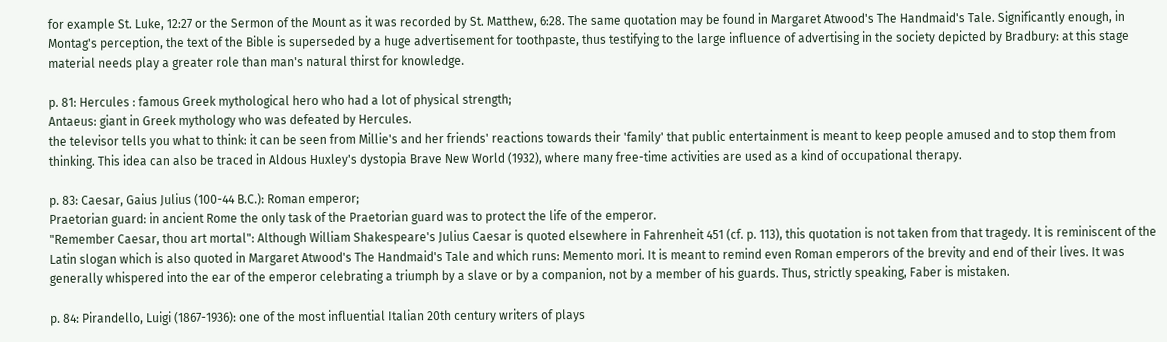for example St. Luke, 12:27 or the Sermon of the Mount as it was recorded by St. Matthew, 6:28. The same quotation may be found in Margaret Atwood's The Handmaid's Tale. Significantly enough, in Montag's perception, the text of the Bible is superseded by a huge advertisement for toothpaste, thus testifying to the large influence of advertising in the society depicted by Bradbury: at this stage material needs play a greater role than man's natural thirst for knowledge.

p. 81: Hercules : famous Greek mythological hero who had a lot of physical strength;
Antaeus: giant in Greek mythology who was defeated by Hercules.
the televisor tells you what to think: it can be seen from Millie's and her friends' reactions towards their 'family' that public entertainment is meant to keep people amused and to stop them from thinking. This idea can also be traced in Aldous Huxley's dystopia Brave New World (1932), where many free-time activities are used as a kind of occupational therapy.

p. 83: Caesar, Gaius Julius (100-44 B.C.): Roman emperor;
Praetorian guard: in ancient Rome the only task of the Praetorian guard was to protect the life of the emperor.
"Remember Caesar, thou art mortal": Although William Shakespeare's Julius Caesar is quoted elsewhere in Fahrenheit 451 (cf. p. 113), this quotation is not taken from that tragedy. It is reminiscent of the Latin slogan which is also quoted in Margaret Atwood's The Handmaid's Tale and which runs: Memento mori. It is meant to remind even Roman emperors of the brevity and end of their lives. It was generally whispered into the ear of the emperor celebrating a triumph by a slave or by a companion, not by a member of his guards. Thus, strictly speaking, Faber is mistaken.

p. 84: Pirandello, Luigi (1867-1936): one of the most influential Italian 20th century writers of plays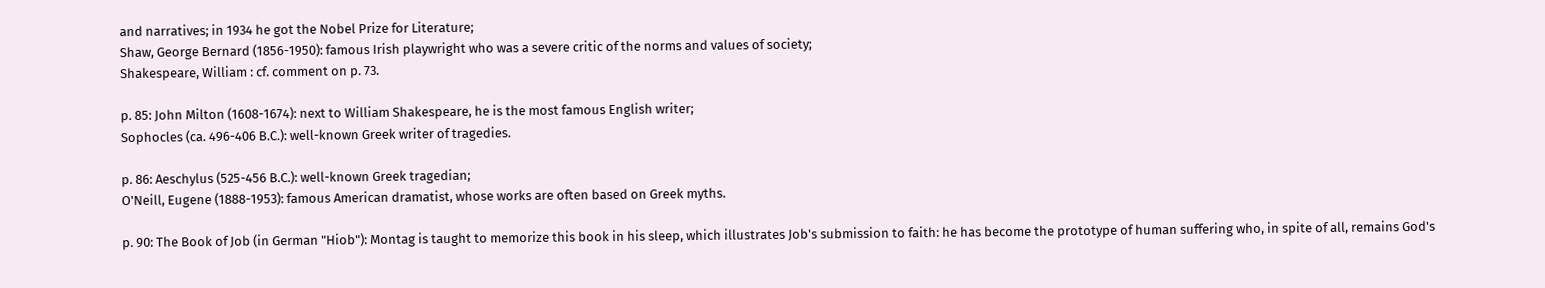and narratives; in 1934 he got the Nobel Prize for Literature;
Shaw, George Bernard (1856-1950): famous Irish playwright who was a severe critic of the norms and values of society;
Shakespeare, William : cf. comment on p. 73.

p. 85: John Milton (1608-1674): next to William Shakespeare, he is the most famous English writer;
Sophocles (ca. 496-406 B.C.): well-known Greek writer of tragedies.

p. 86: Aeschylus (525-456 B.C.): well-known Greek tragedian;
O'Neill, Eugene (1888-1953): famous American dramatist, whose works are often based on Greek myths.

p. 90: The Book of Job (in German "Hiob"): Montag is taught to memorize this book in his sleep, which illustrates Job's submission to faith: he has become the prototype of human suffering who, in spite of all, remains God's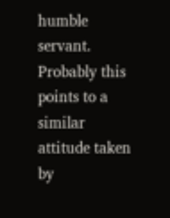humble servant. Probably this points to a similar attitude taken by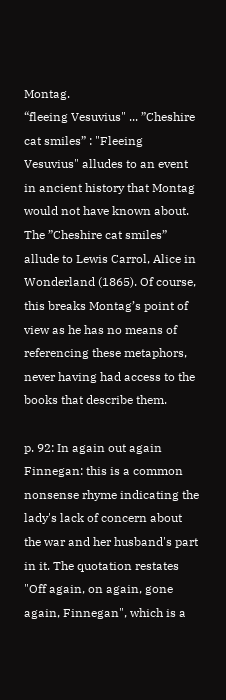Montag.
“fleeing Vesuvius" ... ”Cheshire cat smiles” : "Fleeing Vesuvius" alludes to an event in ancient history that Montag would not have known about. The ”Cheshire cat smiles” allude to Lewis Carrol, Alice in Wonderland (1865). Of course, this breaks Montag’s point of view as he has no means of referencing these metaphors, never having had access to the books that describe them.

p. 92: In again out again Finnegan: this is a common nonsense rhyme indicating the lady's lack of concern about the war and her husband's part in it. The quotation restates "Off again, on again, gone again, Finnegan", which is a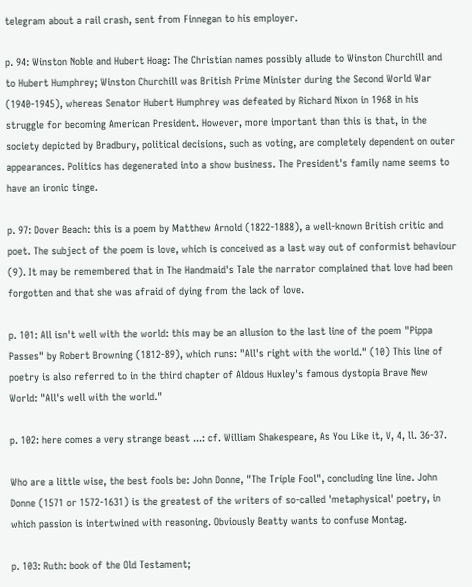telegram about a rail crash, sent from Finnegan to his employer.

p. 94: Winston Noble and Hubert Hoag: The Christian names possibly allude to Winston Churchill and to Hubert Humphrey; Winston Churchill was British Prime Minister during the Second World War (1940-1945), whereas Senator Hubert Humphrey was defeated by Richard Nixon in 1968 in his struggle for becoming American President. However, more important than this is that, in the society depicted by Bradbury, political decisions, such as voting, are completely dependent on outer appearances. Politics has degenerated into a show business. The President's family name seems to have an ironic tinge.

p. 97: Dover Beach: this is a poem by Matthew Arnold (1822-1888), a well-known British critic and poet. The subject of the poem is love, which is conceived as a last way out of conformist behaviour (9). It may be remembered that in The Handmaid's Tale the narrator complained that love had been forgotten and that she was afraid of dying from the lack of love.

p. 101: All isn't well with the world: this may be an allusion to the last line of the poem "Pippa Passes" by Robert Browning (1812-89), which runs: "All's right with the world." (10) This line of poetry is also referred to in the third chapter of Aldous Huxley's famous dystopia Brave New World: "All's well with the world."

p. 102: here comes a very strange beast ...: cf. William Shakespeare, As You Like it, V, 4, ll. 36-37.

Who are a little wise, the best fools be: John Donne, "The Triple Fool", concluding line line. John Donne (1571 or 1572-1631) is the greatest of the writers of so-called 'metaphysical' poetry, in which passion is intertwined with reasoning. Obviously Beatty wants to confuse Montag.

p. 103: Ruth: book of the Old Testament;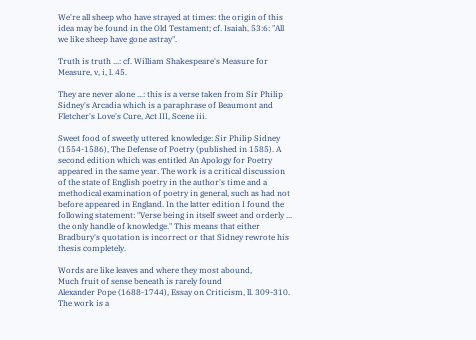We're all sheep who have strayed at times: the origin of this idea may be found in the Old Testament; cf. Isaiah, 53:6: "All we like sheep have gone astray".

Truth is truth ...: cf. William Shakespeare's Measure for Measure, v, i, l. 45.

They are never alone ...: this is a verse taken from Sir Philip Sidney's Arcadia which is a paraphrase of Beaumont and Fletcher's Love's Cure, Act III, Scene iii.

Sweet food of sweetly uttered knowledge: Sir Philip Sidney (1554-1586), The Defense of Poetry (published in 1585). A second edition which was entitled An Apology for Poetry appeared in the same year. The work is a critical discussion of the state of English poetry in the author's time and a methodical examination of poetry in general, such as had not before appeared in England. In the latter edition I found the following statement: "Verse being in itself sweet and orderly ... the only handle of knowledge." This means that either Bradbury's quotation is incorrect or that Sidney rewrote his thesis completely.

Words are like leaves and where they most abound,
Much fruit of sense beneath is rarely found
Alexander Pope (1688-1744), Essay on Criticism, ll. 309-310. The work is a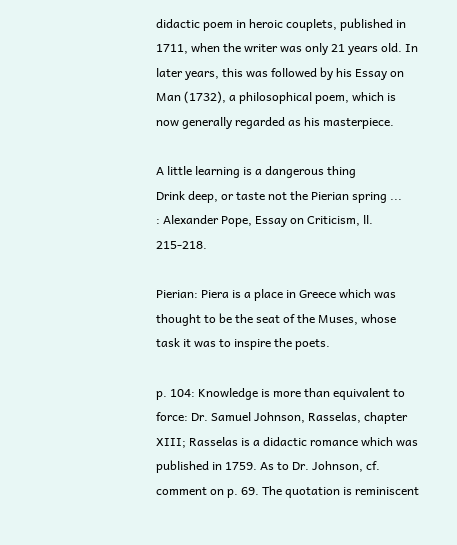didactic poem in heroic couplets, published in 1711, when the writer was only 21 years old. In later years, this was followed by his Essay on Man (1732), a philosophical poem, which is now generally regarded as his masterpiece.

A little learning is a dangerous thing
Drink deep, or taste not the Pierian spring ...
: Alexander Pope, Essay on Criticism, ll. 215-218.

Pierian: Piera is a place in Greece which was thought to be the seat of the Muses, whose task it was to inspire the poets.

p. 104: Knowledge is more than equivalent to force: Dr. Samuel Johnson, Rasselas, chapter XIII; Rasselas is a didactic romance which was published in 1759. As to Dr. Johnson, cf. comment on p. 69. The quotation is reminiscent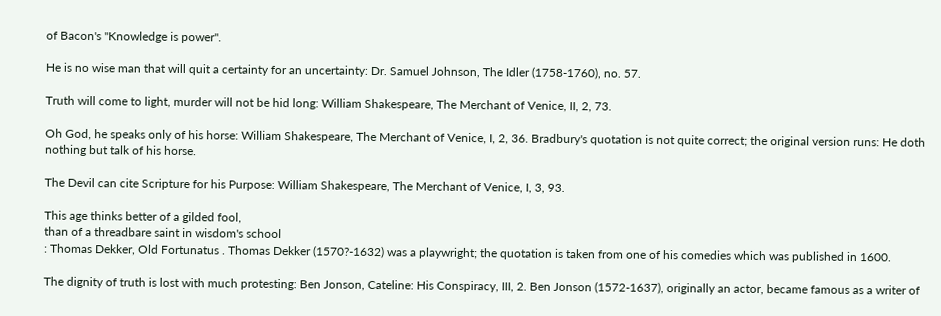of Bacon's "Knowledge is power".

He is no wise man that will quit a certainty for an uncertainty: Dr. Samuel Johnson, The Idler (1758-1760), no. 57.

Truth will come to light, murder will not be hid long: William Shakespeare, The Merchant of Venice, II, 2, 73.

Oh God, he speaks only of his horse: William Shakespeare, The Merchant of Venice, I, 2, 36. Bradbury's quotation is not quite correct; the original version runs: He doth nothing but talk of his horse.

The Devil can cite Scripture for his Purpose: William Shakespeare, The Merchant of Venice, I, 3, 93.

This age thinks better of a gilded fool,
than of a threadbare saint in wisdom's school
: Thomas Dekker, Old Fortunatus . Thomas Dekker (1570?-1632) was a playwright; the quotation is taken from one of his comedies which was published in 1600.

The dignity of truth is lost with much protesting: Ben Jonson, Cateline: His Conspiracy, III, 2. Ben Jonson (1572-1637), originally an actor, became famous as a writer of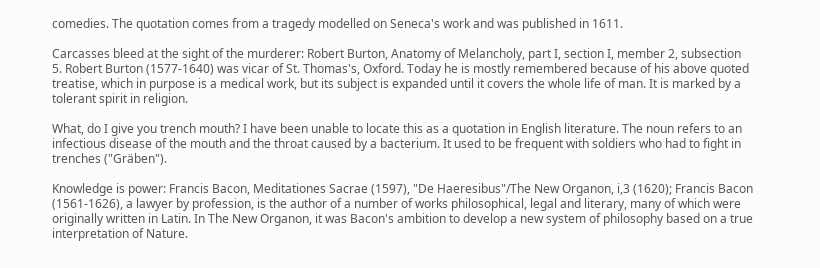comedies. The quotation comes from a tragedy modelled on Seneca's work and was published in 1611.

Carcasses bleed at the sight of the murderer: Robert Burton, Anatomy of Melancholy, part I, section I, member 2, subsection 5. Robert Burton (1577-1640) was vicar of St. Thomas's, Oxford. Today he is mostly remembered because of his above quoted treatise, which in purpose is a medical work, but its subject is expanded until it covers the whole life of man. It is marked by a tolerant spirit in religion.

What, do I give you trench mouth? I have been unable to locate this as a quotation in English literature. The noun refers to an infectious disease of the mouth and the throat caused by a bacterium. It used to be frequent with soldiers who had to fight in trenches ("Gräben").

Knowledge is power: Francis Bacon, Meditationes Sacrae (1597), "De Haeresibus"/The New Organon, i,3 (1620); Francis Bacon (1561-1626), a lawyer by profession, is the author of a number of works philosophical, legal and literary, many of which were originally written in Latin. In The New Organon, it was Bacon's ambition to develop a new system of philosophy based on a true interpretation of Nature.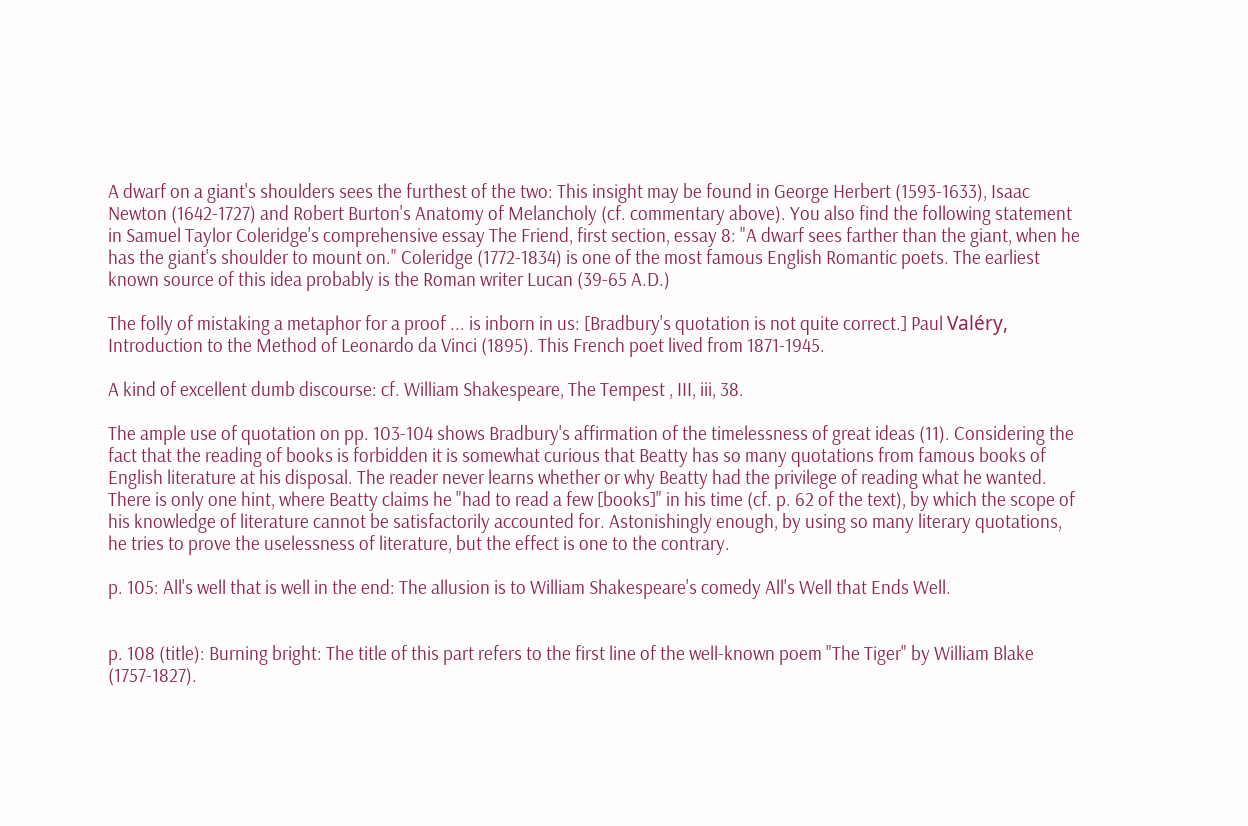A dwarf on a giant's shoulders sees the furthest of the two: This insight may be found in George Herbert (1593-1633), Isaac Newton (1642-1727) and Robert Burton's Anatomy of Melancholy (cf. commentary above). You also find the following statement in Samuel Taylor Coleridge's comprehensive essay The Friend, first section, essay 8: "A dwarf sees farther than the giant, when he has the giant's shoulder to mount on." Coleridge (1772-1834) is one of the most famous English Romantic poets. The earliest known source of this idea probably is the Roman writer Lucan (39-65 A.D.)

The folly of mistaking a metaphor for a proof ... is inborn in us: [Bradbury's quotation is not quite correct.] Paul Valéry, Introduction to the Method of Leonardo da Vinci (1895). This French poet lived from 1871-1945.

A kind of excellent dumb discourse: cf. William Shakespeare, The Tempest , III, iii, 38.

The ample use of quotation on pp. 103-104 shows Bradbury's affirmation of the timelessness of great ideas (11). Considering the fact that the reading of books is forbidden it is somewhat curious that Beatty has so many quotations from famous books of English literature at his disposal. The reader never learns whether or why Beatty had the privilege of reading what he wanted. There is only one hint, where Beatty claims he "had to read a few [books]" in his time (cf. p. 62 of the text), by which the scope of his knowledge of literature cannot be satisfactorily accounted for. Astonishingly enough, by using so many literary quotations, he tries to prove the uselessness of literature, but the effect is one to the contrary.

p. 105: All's well that is well in the end: The allusion is to William Shakespeare's comedy All's Well that Ends Well.


p. 108 (title): Burning bright: The title of this part refers to the first line of the well-known poem "The Tiger" by William Blake (1757-1827).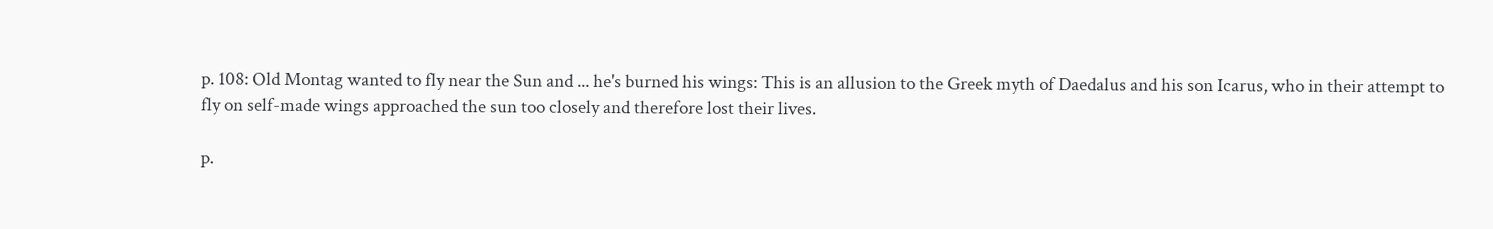p. 108: Old Montag wanted to fly near the Sun and ... he's burned his wings: This is an allusion to the Greek myth of Daedalus and his son Icarus, who in their attempt to fly on self-made wings approached the sun too closely and therefore lost their lives.

p.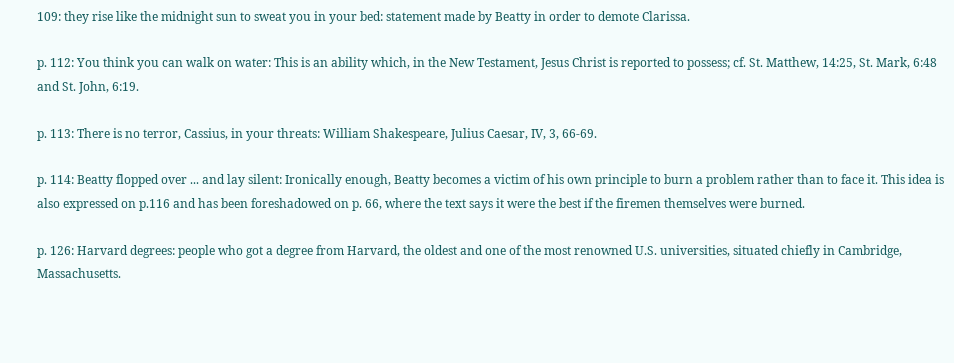109: they rise like the midnight sun to sweat you in your bed: statement made by Beatty in order to demote Clarissa.

p. 112: You think you can walk on water: This is an ability which, in the New Testament, Jesus Christ is reported to possess; cf. St. Matthew, 14:25, St. Mark, 6:48 and St. John, 6:19.

p. 113: There is no terror, Cassius, in your threats: William Shakespeare, Julius Caesar, IV, 3, 66-69.

p. 114: Beatty flopped over ... and lay silent: Ironically enough, Beatty becomes a victim of his own principle to burn a problem rather than to face it. This idea is also expressed on p.116 and has been foreshadowed on p. 66, where the text says it were the best if the firemen themselves were burned.

p. 126: Harvard degrees: people who got a degree from Harvard, the oldest and one of the most renowned U.S. universities, situated chiefly in Cambridge, Massachusetts.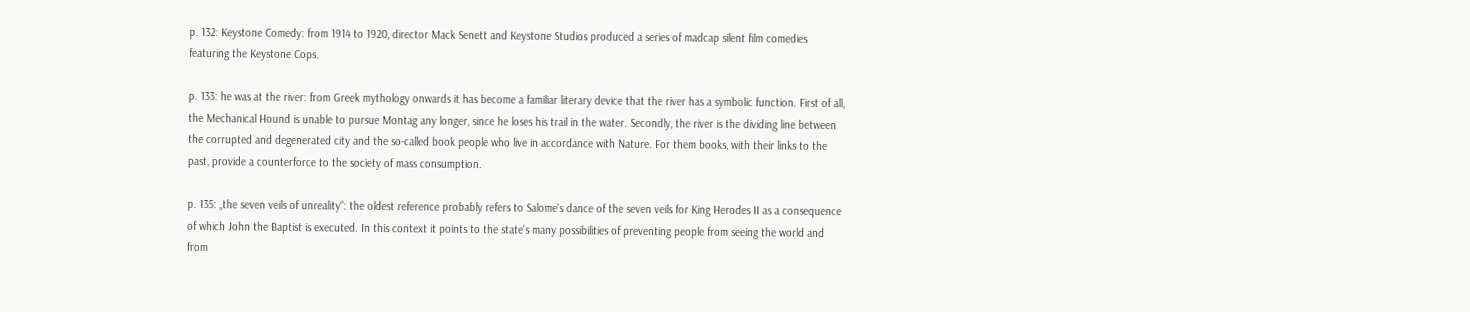p. 132: Keystone Comedy: from 1914 to 1920, director Mack Senett and Keystone Studios produced a series of madcap silent film comedies featuring the Keystone Cops.

p. 133: he was at the river: from Greek mythology onwards it has become a familiar literary device that the river has a symbolic function. First of all, the Mechanical Hound is unable to pursue Montag any longer, since he loses his trail in the water. Secondly, the river is the dividing line between the corrupted and degenerated city and the so-called book people who live in accordance with Nature. For them books, with their links to the past, provide a counterforce to the society of mass consumption.

p. 135: „the seven veils of unreality“: the oldest reference probably refers to Salome's dance of the seven veils for King Herodes II as a consequence of which John the Baptist is executed. In this context it points to the state's many possibilities of preventing people from seeing the world and from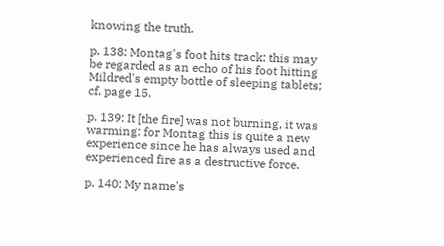knowing the truth.

p. 138: Montag's foot hits track: this may be regarded as an echo of his foot hitting Mildred's empty bottle of sleeping tablets; cf. page 15.

p. 139: It [the fire] was not burning, it was warming: for Montag this is quite a new experience since he has always used and experienced fire as a destructive force.

p. 140: My name's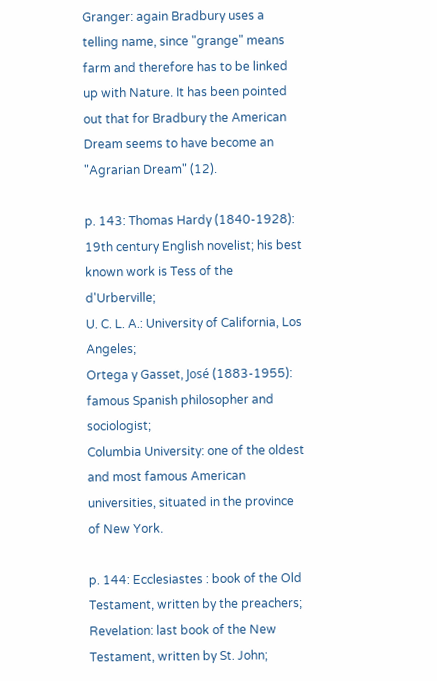Granger: again Bradbury uses a telling name, since "grange" means farm and therefore has to be linked up with Nature. It has been pointed out that for Bradbury the American Dream seems to have become an "Agrarian Dream" (12).

p. 143: Thomas Hardy (1840-1928): 19th century English novelist; his best known work is Tess of the d'Urberville;
U. C. L. A.: University of California, Los Angeles;
Ortega y Gasset, José (1883-1955): famous Spanish philosopher and sociologist;
Columbia University: one of the oldest and most famous American universities, situated in the province of New York.

p. 144: Ecclesiastes : book of the Old Testament, written by the preachers;
Revelation: last book of the New Testament, written by St. John;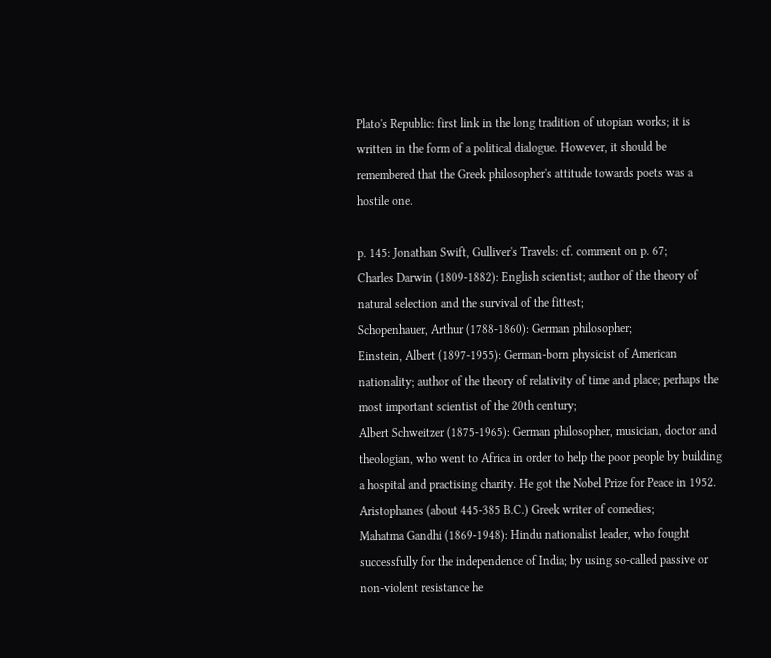Plato's Republic: first link in the long tradition of utopian works; it is written in the form of a political dialogue. However, it should be remembered that the Greek philosopher's attitude towards poets was a hostile one.

p. 145: Jonathan Swift, Gulliver's Travels: cf. comment on p. 67;
Charles Darwin (1809-1882): English scientist; author of the theory of natural selection and the survival of the fittest;
Schopenhauer, Arthur (1788-1860): German philosopher;
Einstein, Albert (1897-1955): German-born physicist of American nationality; author of the theory of relativity of time and place; perhaps the most important scientist of the 20th century;
Albert Schweitzer (1875-1965): German philosopher, musician, doctor and theologian, who went to Africa in order to help the poor people by building a hospital and practising charity. He got the Nobel Prize for Peace in 1952.
Aristophanes (about 445-385 B.C.) Greek writer of comedies;
Mahatma Gandhi (1869-1948): Hindu nationalist leader, who fought successfully for the independence of India; by using so-called passive or non-violent resistance he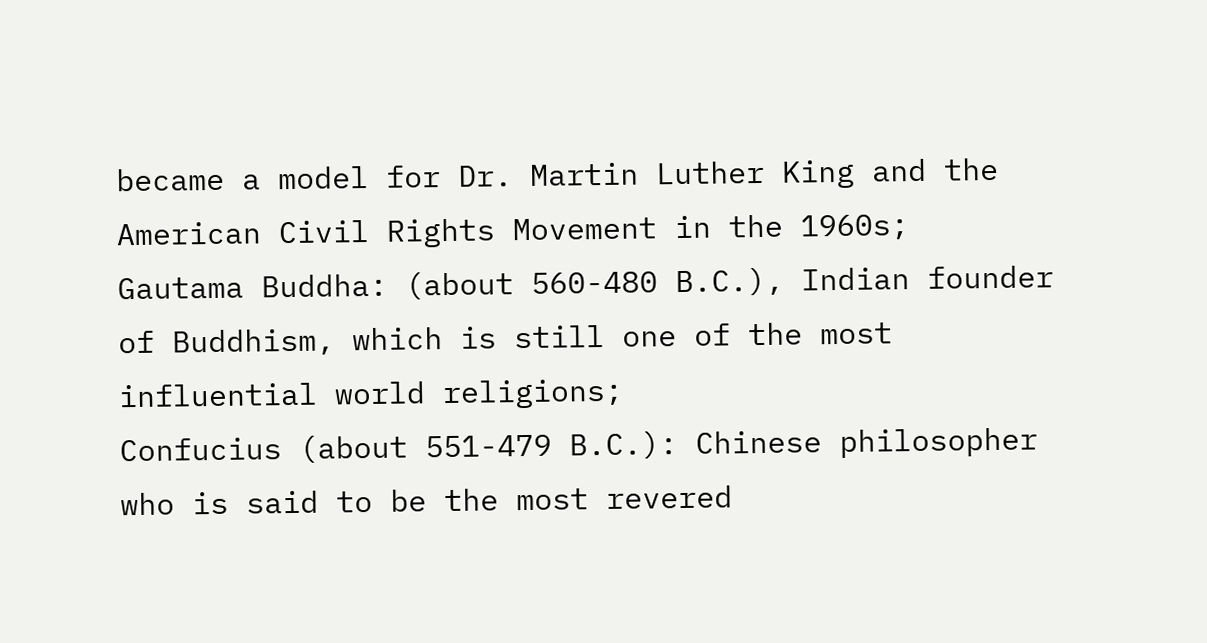became a model for Dr. Martin Luther King and the American Civil Rights Movement in the 1960s;
Gautama Buddha: (about 560-480 B.C.), Indian founder of Buddhism, which is still one of the most influential world religions;
Confucius (about 551-479 B.C.): Chinese philosopher who is said to be the most revered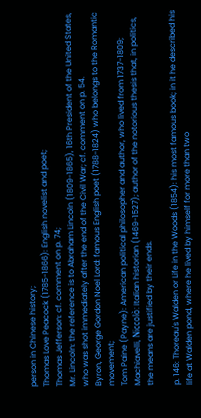person in Chinese history;
Thomas Love Peacock (1785-1866): English novelist and poet;
Thomas Jefferson: cf. comment on p. 74;
Mr. Lincoln: the reference is to Abraham Lincoln (1809-1865), 16th President of the United States, who was shot immediately after the end of the Civil War; cf. comment on p. 54.
Byron, George Gordon Noel Lord: famous English poet (1788-1824) who belongs to the Romantic movement;
Tom Paine (Payne): American political philosopher and author, who lived from 1737-1809;
Machiavelli, Niccolò: Italian historian (1469-1527); author of the notorious thesis that, in politics, the means are justified by their ends.

p. 146: Thoreau's Walden or Life in the Woods (1854): his most famous book; in it he described his life at Walden pond, where he lived by himself for more than two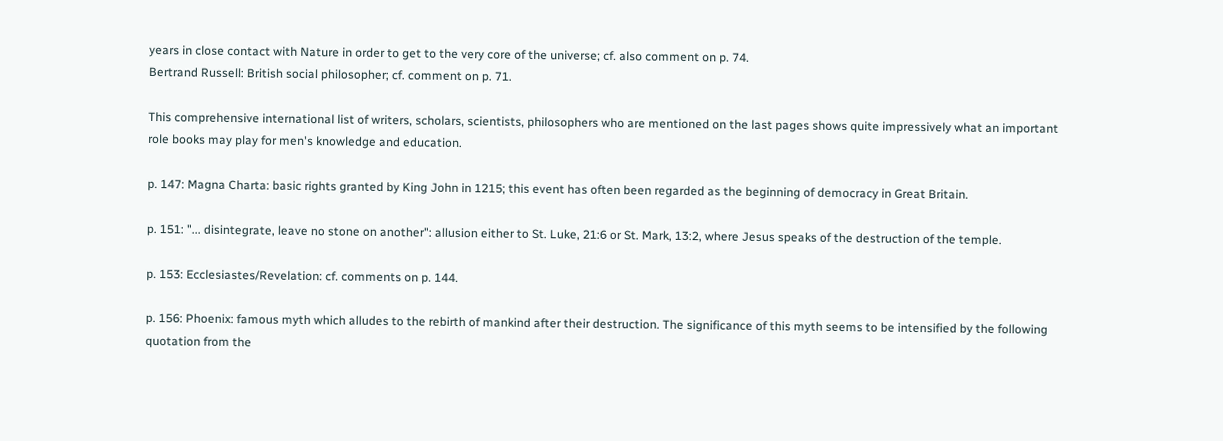years in close contact with Nature in order to get to the very core of the universe; cf. also comment on p. 74.
Bertrand Russell: British social philosopher; cf. comment on p. 71.

This comprehensive international list of writers, scholars, scientists, philosophers who are mentioned on the last pages shows quite impressively what an important role books may play for men's knowledge and education.

p. 147: Magna Charta: basic rights granted by King John in 1215; this event has often been regarded as the beginning of democracy in Great Britain.

p. 151: "... disintegrate, leave no stone on another": allusion either to St. Luke, 21:6 or St. Mark, 13:2, where Jesus speaks of the destruction of the temple.

p. 153: Ecclesiastes/Revelation: cf. comments on p. 144.

p. 156: Phoenix: famous myth which alludes to the rebirth of mankind after their destruction. The significance of this myth seems to be intensified by the following quotation from the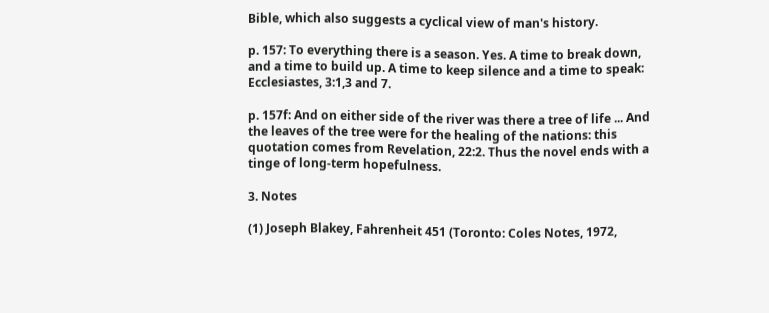Bible, which also suggests a cyclical view of man's history.

p. 157: To everything there is a season. Yes. A time to break down, and a time to build up. A time to keep silence and a time to speak: Ecclesiastes, 3:1,3 and 7.

p. 157f: And on either side of the river was there a tree of life ... And the leaves of the tree were for the healing of the nations: this quotation comes from Revelation, 22:2. Thus the novel ends with a tinge of long-term hopefulness.

3. Notes

(1) Joseph Blakey, Fahrenheit 451 (Toronto: Coles Notes, 1972,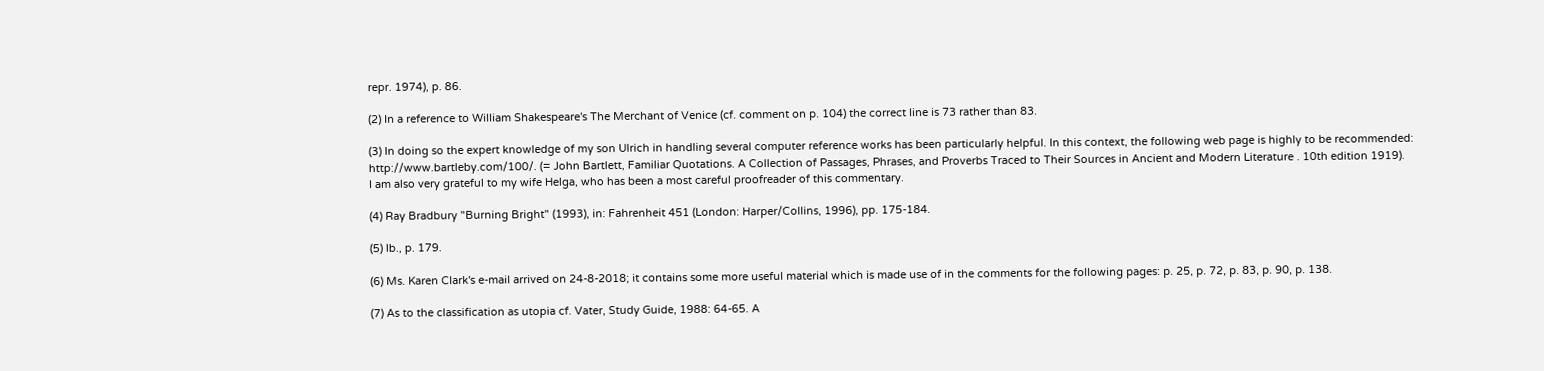repr. 1974), p. 86.

(2) In a reference to William Shakespeare's The Merchant of Venice (cf. comment on p. 104) the correct line is 73 rather than 83.

(3) In doing so the expert knowledge of my son Ulrich in handling several computer reference works has been particularly helpful. In this context, the following web page is highly to be recommended: http://www.bartleby.com/100/. (= John Bartlett, Familiar Quotations. A Collection of Passages, Phrases, and Proverbs Traced to Their Sources in Ancient and Modern Literature . 10th edition 1919).
I am also very grateful to my wife Helga, who has been a most careful proofreader of this commentary.

(4) Ray Bradbury "Burning Bright" (1993), in: Fahrenheit 451 (London: Harper/Collins, 1996), pp. 175-184.

(5) Ib., p. 179.

(6) Ms. Karen Clark's e-mail arrived on 24-8-2018; it contains some more useful material which is made use of in the comments for the following pages: p. 25, p. 72, p. 83, p. 90, p. 138.

(7) As to the classification as utopia cf. Vater, Study Guide, 1988: 64-65. A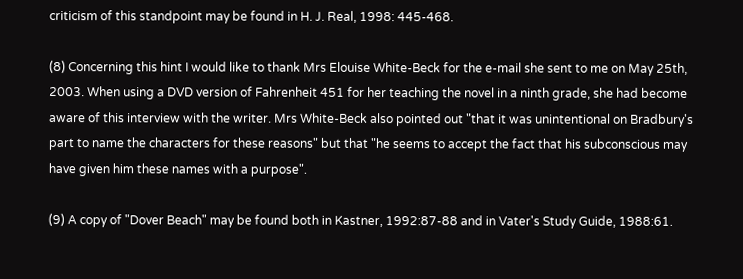criticism of this standpoint may be found in H. J. Real, 1998: 445-468.

(8) Concerning this hint I would like to thank Mrs Elouise White-Beck for the e-mail she sent to me on May 25th, 2003. When using a DVD version of Fahrenheit 451 for her teaching the novel in a ninth grade, she had become aware of this interview with the writer. Mrs White-Beck also pointed out "that it was unintentional on Bradbury's part to name the characters for these reasons" but that "he seems to accept the fact that his subconscious may have given him these names with a purpose".

(9) A copy of "Dover Beach" may be found both in Kastner, 1992:87-88 and in Vater's Study Guide, 1988:61.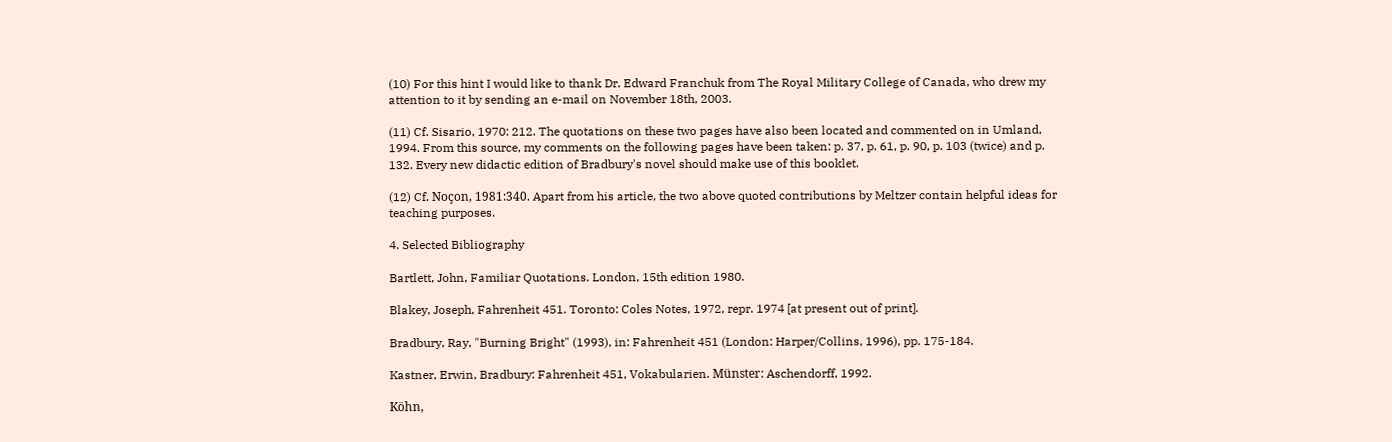(10) For this hint I would like to thank Dr. Edward Franchuk from The Royal Military College of Canada, who drew my attention to it by sending an e-mail on November 18th, 2003.

(11) Cf. Sisario, 1970: 212. The quotations on these two pages have also been located and commented on in Umland, 1994. From this source, my comments on the following pages have been taken: p. 37, p. 61, p. 90, p. 103 (twice) and p. 132. Every new didactic edition of Bradbury's novel should make use of this booklet.

(12) Cf. Noçon, 1981:340. Apart from his article, the two above quoted contributions by Meltzer contain helpful ideas for teaching purposes.

4. Selected Bibliography

Bartlett, John, Familiar Quotations. London, 15th edition 1980.

Blakey, Joseph, Fahrenheit 451. Toronto: Coles Notes, 1972, repr. 1974 [at present out of print].

Bradbury, Ray, "Burning Bright" (1993), in: Fahrenheit 451 (London: Harper/Collins, 1996), pp. 175-184.

Kastner, Erwin, Bradbury: Fahrenheit 451, Vokabularien. Münster: Aschendorff, 1992.

Köhn,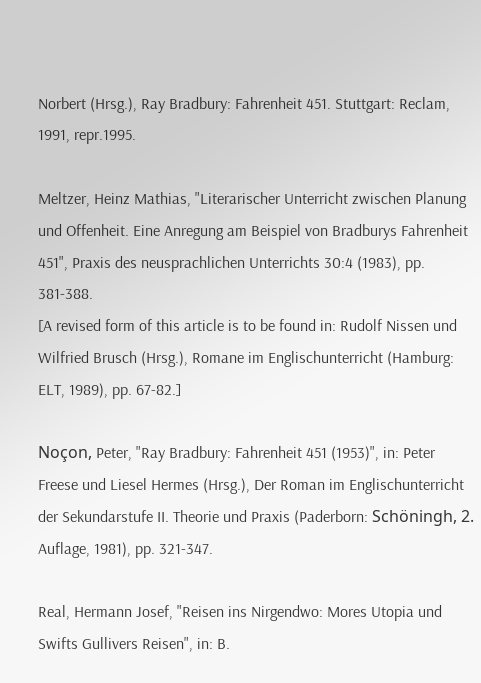Norbert (Hrsg.), Ray Bradbury: Fahrenheit 451. Stuttgart: Reclam, 1991, repr.1995.

Meltzer, Heinz Mathias, "Literarischer Unterricht zwischen Planung und Offenheit. Eine Anregung am Beispiel von Bradburys Fahrenheit 451", Praxis des neusprachlichen Unterrichts 30:4 (1983), pp. 381-388.
[A revised form of this article is to be found in: Rudolf Nissen und Wilfried Brusch (Hrsg.), Romane im Englischunterricht (Hamburg: ELT, 1989), pp. 67-82.]

Noçon, Peter, "Ray Bradbury: Fahrenheit 451 (1953)", in: Peter Freese und Liesel Hermes (Hrsg.), Der Roman im Englischunterricht der Sekundarstufe II. Theorie und Praxis (Paderborn: Schöningh, 2. Auflage, 1981), pp. 321-347.

Real, Hermann Josef, "Reisen ins Nirgendwo: Mores Utopia und Swifts Gullivers Reisen", in: B.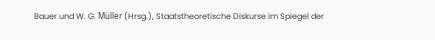Bauer und W. G. Müller (Hrsg.), Staatstheoretische Diskurse im Spiegel der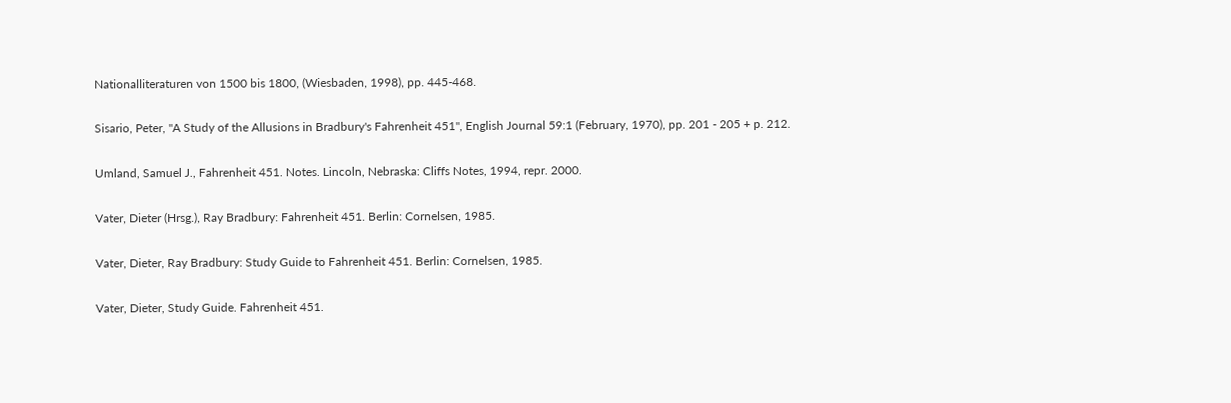Nationalliteraturen von 1500 bis 1800, (Wiesbaden, 1998), pp. 445-468.

Sisario, Peter, "A Study of the Allusions in Bradbury's Fahrenheit 451", English Journal 59:1 (February, 1970), pp. 201 - 205 + p. 212.

Umland, Samuel J., Fahrenheit 451. Notes. Lincoln, Nebraska: Cliffs Notes, 1994, repr. 2000.

Vater, Dieter (Hrsg.), Ray Bradbury: Fahrenheit 451. Berlin: Cornelsen, 1985.

Vater, Dieter, Ray Bradbury: Study Guide to Fahrenheit 451. Berlin: Cornelsen, 1985.

Vater, Dieter, Study Guide. Fahrenheit 451.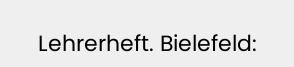Lehrerheft. Bielefeld: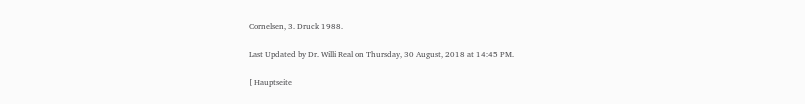Cornelsen, 3. Druck 1988.

Last Updated by Dr. Willi Real on Thursday, 30 August, 2018 at 14:45 PM.

[ Hauptseite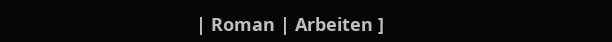| Roman | Arbeiten ]